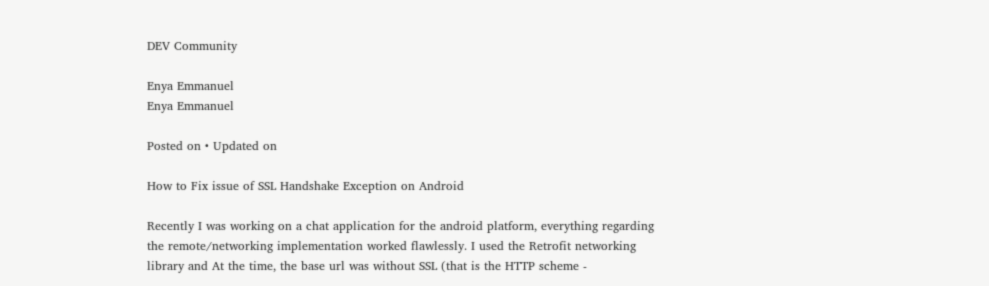DEV Community

Enya Emmanuel
Enya Emmanuel

Posted on • Updated on

How to Fix issue of SSL Handshake Exception on Android

Recently I was working on a chat application for the android platform, everything regarding the remote/networking implementation worked flawlessly. I used the Retrofit networking library and At the time, the base url was without SSL (that is the HTTP scheme -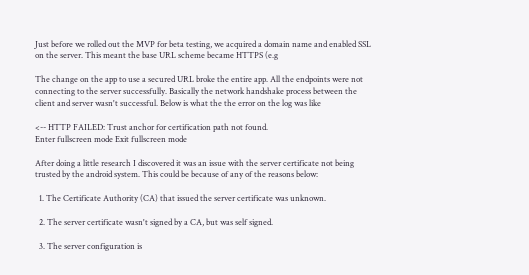Just before we rolled out the MVP for beta testing, we acquired a domain name and enabled SSL on the server. This meant the base URL scheme became HTTPS (e.g

The change on the app to use a secured URL broke the entire app. All the endpoints were not connecting to the server successfully. Basically the network handshake process between the client and server wasn't successful. Below is what the the error on the log was like

<-- HTTP FAILED: Trust anchor for certification path not found.
Enter fullscreen mode Exit fullscreen mode

After doing a little research I discovered it was an issue with the server certificate not being trusted by the android system. This could be because of any of the reasons below:

  1. The Certificate Authority (CA) that issued the server certificate was unknown.

  2. The server certificate wasn't signed by a CA, but was self signed.

  3. The server configuration is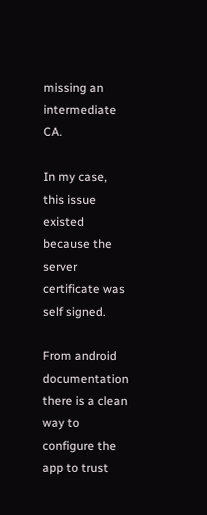missing an intermediate CA.

In my case, this issue existed because the server certificate was self signed.

From android documentation there is a clean way to configure the app to trust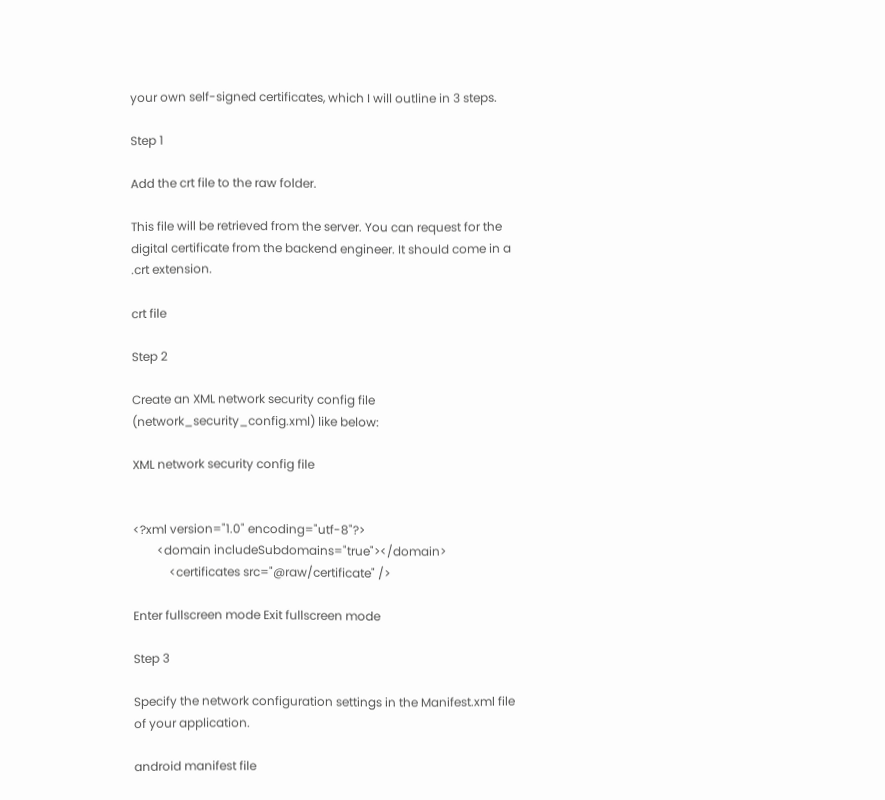your own self-signed certificates, which I will outline in 3 steps.

Step 1

Add the crt file to the raw folder.

This file will be retrieved from the server. You can request for the digital certificate from the backend engineer. It should come in a .crt extension.

crt file

Step 2

Create an XML network security config file (network_security_config.xml) like below:

XML network security config file


<?xml version="1.0" encoding="utf-8"?>
        <domain includeSubdomains="true"></domain>
            <certificates src="@raw/certificate" />

Enter fullscreen mode Exit fullscreen mode

Step 3

Specify the network configuration settings in the Manifest.xml file of your application.

android manifest file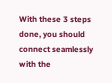With these 3 steps done, you should connect seamlessly with the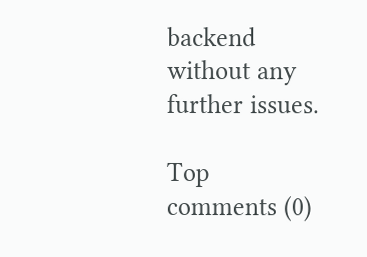backend without any further issues.

Top comments (0)